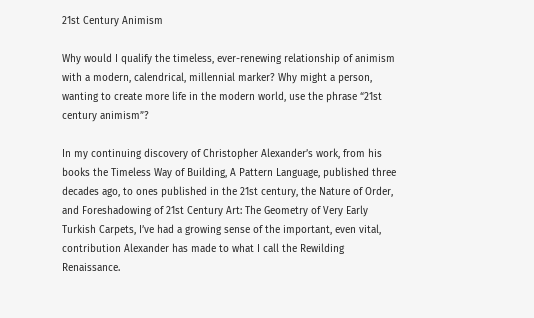21st Century Animism

Why would I qualify the timeless, ever-renewing relationship of animism with a modern, calendrical, millennial marker? Why might a person, wanting to create more life in the modern world, use the phrase “21st century animism”?

In my continuing discovery of Christopher Alexander’s work, from his books the Timeless Way of Building, A Pattern Language, published three decades ago, to ones published in the 21st century, the Nature of Order, and Foreshadowing of 21st Century Art: The Geometry of Very Early Turkish Carpets, I’ve had a growing sense of the important, even vital, contribution Alexander has made to what I call the Rewilding Renaissance.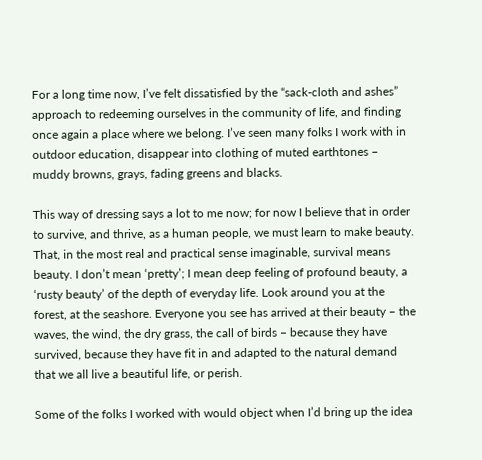For a long time now, I’ve felt dissatisfied by the “sack-cloth and ashes” approach to redeeming ourselves in the community of life, and finding once again a place where we belong. I’ve seen many folks I work with in outdoor education, disappear into clothing of muted earthtones – muddy browns, grays, fading greens and blacks.

This way of dressing says a lot to me now; for now I believe that in order to survive, and thrive, as a human people, we must learn to make beauty. That, in the most real and practical sense imaginable, survival means beauty. I don’t mean ‘pretty’; I mean deep feeling of profound beauty, a ‘rusty beauty’ of the depth of everyday life. Look around you at the forest, at the seashore. Everyone you see has arrived at their beauty – the waves, the wind, the dry grass, the call of birds – because they have survived, because they have fit in and adapted to the natural demand that we all live a beautiful life, or perish.

Some of the folks I worked with would object when I’d bring up the idea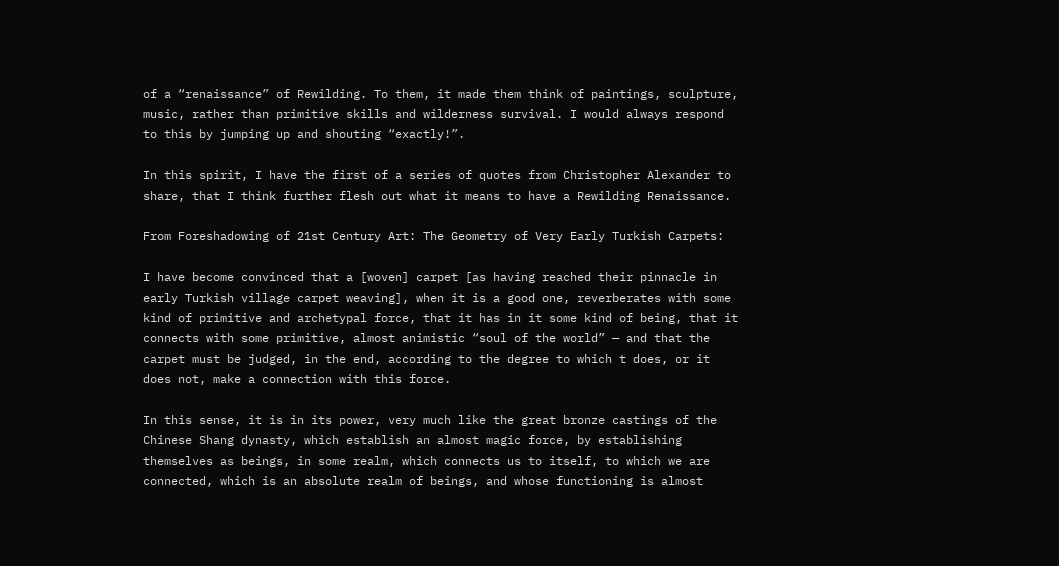of a “renaissance” of Rewilding. To them, it made them think of paintings, sculpture, music, rather than primitive skills and wilderness survival. I would always respond to this by jumping up and shouting “exactly!”.

In this spirit, I have the first of a series of quotes from Christopher Alexander to share, that I think further flesh out what it means to have a Rewilding Renaissance.

From Foreshadowing of 21st Century Art: The Geometry of Very Early Turkish Carpets:

I have become convinced that a [woven] carpet [as having reached their pinnacle in early Turkish village carpet weaving], when it is a good one, reverberates with some kind of primitive and archetypal force, that it has in it some kind of being, that it connects with some primitive, almost animistic “soul of the world” — and that the carpet must be judged, in the end, according to the degree to which t does, or it does not, make a connection with this force.

In this sense, it is in its power, very much like the great bronze castings of the Chinese Shang dynasty, which establish an almost magic force, by establishing themselves as beings, in some realm, which connects us to itself, to which we are connected, which is an absolute realm of beings, and whose functioning is almost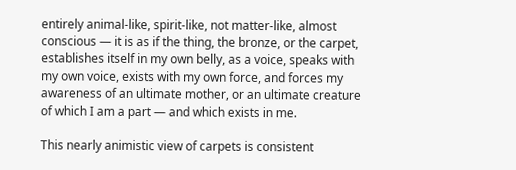entirely animal-like, spirit-like, not matter-like, almost conscious — it is as if the thing, the bronze, or the carpet, establishes itself in my own belly, as a voice, speaks with my own voice, exists with my own force, and forces my awareness of an ultimate mother, or an ultimate creature of which I am a part — and which exists in me.

This nearly animistic view of carpets is consistent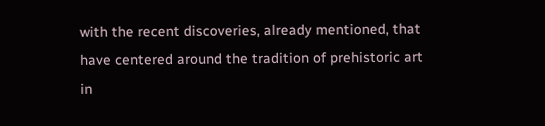with the recent discoveries, already mentioned, that have centered around the tradition of prehistoric art in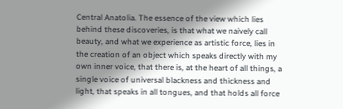Central Anatolia. The essence of the view which lies behind these discoveries, is that what we naively call beauty, and what we experience as artistic force, lies in the creation of an object which speaks directly with my own inner voice, that there is, at the heart of all things, a single voice of universal blackness and thickness and light, that speaks in all tongues, and that holds all force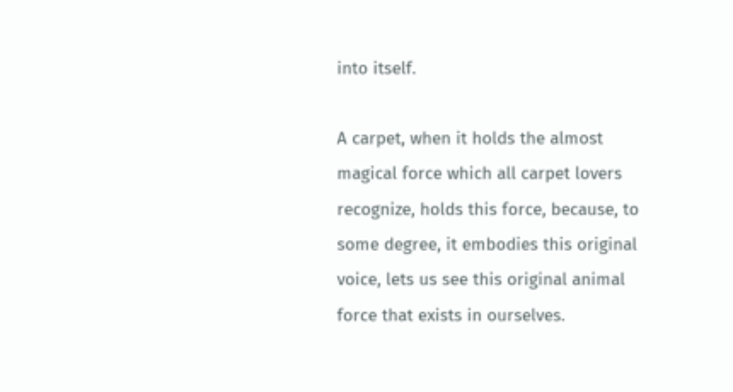into itself.

A carpet, when it holds the almost magical force which all carpet lovers recognize, holds this force, because, to some degree, it embodies this original voice, lets us see this original animal force that exists in ourselves.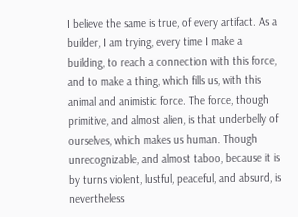I believe the same is true, of every artifact. As a builder, I am trying, every time I make a building, to reach a connection with this force, and to make a thing, which fills us, with this animal and animistic force. The force, though primitive, and almost alien, is that underbelly of ourselves, which makes us human. Though unrecognizable, and almost taboo, because it is by turns violent, lustful, peaceful, and absurd, is nevertheless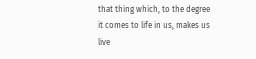that thing which, to the degree it comes to life in us, makes us live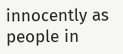innocently as people in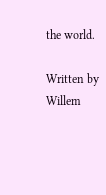the world.

Written by Willem